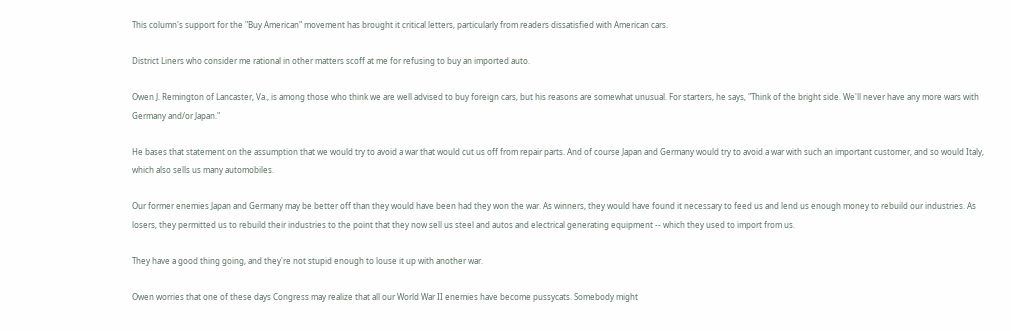This column's support for the "Buy American" movement has brought it critical letters, particularly from readers dissatisfied with American cars.

District Liners who consider me rational in other matters scoff at me for refusing to buy an imported auto.

Owen J. Remington of Lancaster, Va., is among those who think we are well advised to buy foreign cars, but his reasons are somewhat unusual. For starters, he says, "Think of the bright side. We'll never have any more wars with Germany and/or Japan."

He bases that statement on the assumption that we would try to avoid a war that would cut us off from repair parts. And of course Japan and Germany would try to avoid a war with such an important customer, and so would Italy, which also sells us many automobiles.

Our former enemies Japan and Germany may be better off than they would have been had they won the war. As winners, they would have found it necessary to feed us and lend us enough money to rebuild our industries. As losers, they permitted us to rebuild their industries to the point that they now sell us steel and autos and electrical generating equipment -- which they used to import from us.

They have a good thing going, and they're not stupid enough to louse it up with another war.

Owen worries that one of these days Congress may realize that all our World War II enemies have become pussycats. Somebody might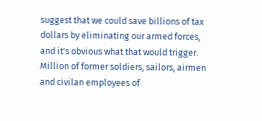suggest that we could save billions of tax dollars by eliminating our armed forces, and it's obvious what that would trigger. Million of former soldiers, sailors, airmen and civilan employees of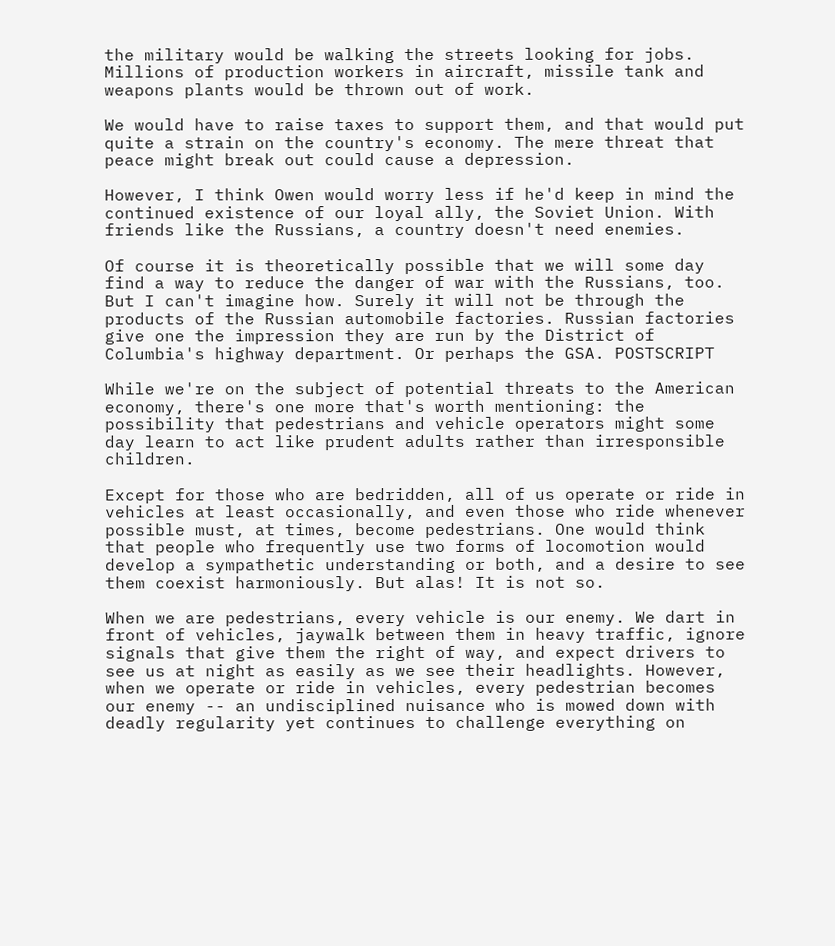the military would be walking the streets looking for jobs. Millions of production workers in aircraft, missile tank and weapons plants would be thrown out of work.

We would have to raise taxes to support them, and that would put quite a strain on the country's economy. The mere threat that peace might break out could cause a depression.

However, I think Owen would worry less if he'd keep in mind the continued existence of our loyal ally, the Soviet Union. With friends like the Russians, a country doesn't need enemies.

Of course it is theoretically possible that we will some day find a way to reduce the danger of war with the Russians, too. But I can't imagine how. Surely it will not be through the products of the Russian automobile factories. Russian factories give one the impression they are run by the District of Columbia's highway department. Or perhaps the GSA. POSTSCRIPT

While we're on the subject of potential threats to the American economy, there's one more that's worth mentioning: the possibility that pedestrians and vehicle operators might some day learn to act like prudent adults rather than irresponsible children.

Except for those who are bedridden, all of us operate or ride in vehicles at least occasionally, and even those who ride whenever possible must, at times, become pedestrians. One would think that people who frequently use two forms of locomotion would develop a sympathetic understanding or both, and a desire to see them coexist harmoniously. But alas! It is not so.

When we are pedestrians, every vehicle is our enemy. We dart in front of vehicles, jaywalk between them in heavy traffic, ignore signals that give them the right of way, and expect drivers to see us at night as easily as we see their headlights. However, when we operate or ride in vehicles, every pedestrian becomes our enemy -- an undisciplined nuisance who is mowed down with deadly regularity yet continues to challenge everything on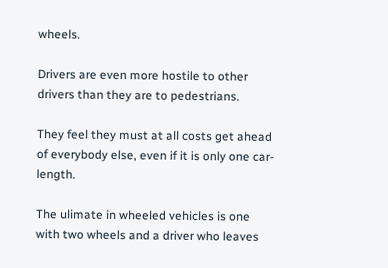wheels.

Drivers are even more hostile to other drivers than they are to pedestrians.

They feel they must at all costs get ahead of everybody else, even if it is only one car-length.

The ulimate in wheeled vehicles is one with two wheels and a driver who leaves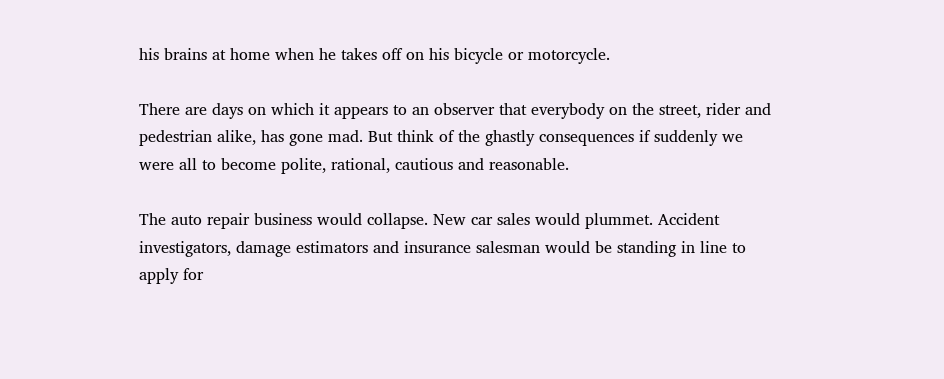his brains at home when he takes off on his bicycle or motorcycle.

There are days on which it appears to an observer that everybody on the street, rider and pedestrian alike, has gone mad. But think of the ghastly consequences if suddenly we were all to become polite, rational, cautious and reasonable.

The auto repair business would collapse. New car sales would plummet. Accident investigators, damage estimators and insurance salesman would be standing in line to apply for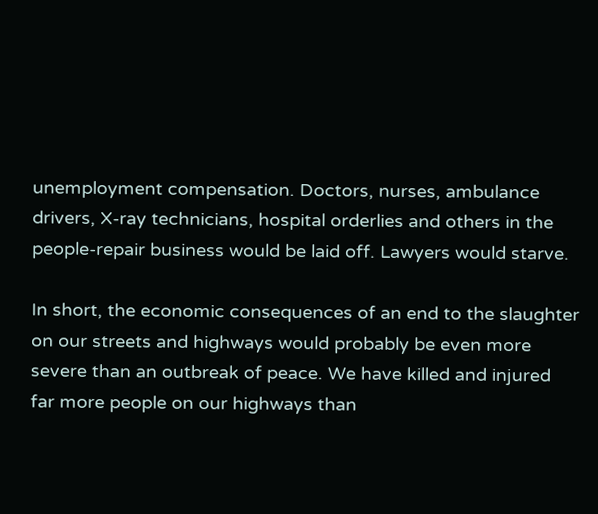unemployment compensation. Doctors, nurses, ambulance drivers, X-ray technicians, hospital orderlies and others in the people-repair business would be laid off. Lawyers would starve.

In short, the economic consequences of an end to the slaughter on our streets and highways would probably be even more severe than an outbreak of peace. We have killed and injured far more people on our highways than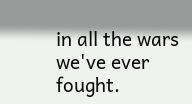in all the wars we've ever fought.